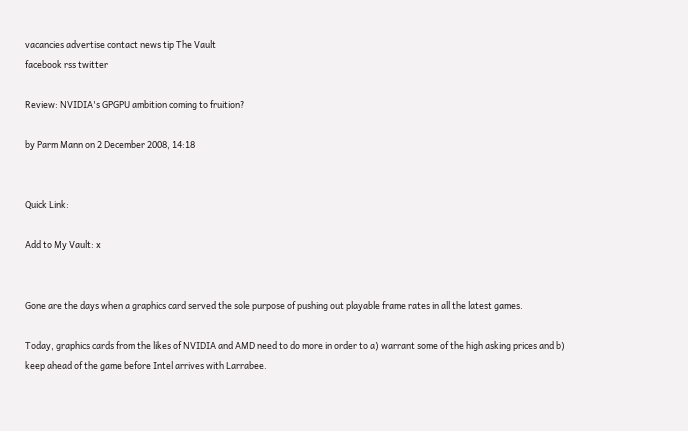vacancies advertise contact news tip The Vault
facebook rss twitter

Review: NVIDIA's GPGPU ambition coming to fruition?

by Parm Mann on 2 December 2008, 14:18


Quick Link:

Add to My Vault: x


Gone are the days when a graphics card served the sole purpose of pushing out playable frame rates in all the latest games.

Today, graphics cards from the likes of NVIDIA and AMD need to do more in order to a) warrant some of the high asking prices and b) keep ahead of the game before Intel arrives with Larrabee.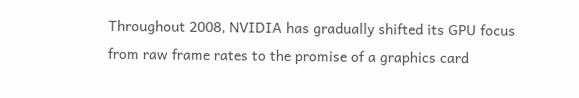Throughout 2008, NVIDIA has gradually shifted its GPU focus from raw frame rates to the promise of a graphics card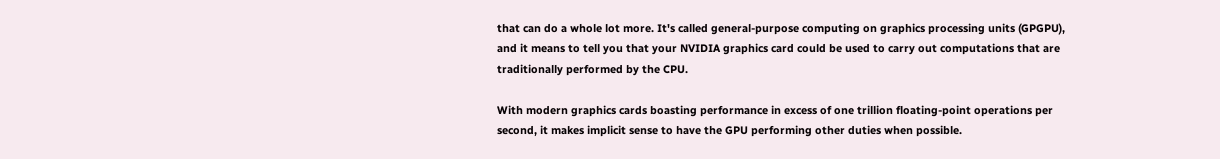that can do a whole lot more. It's called general-purpose computing on graphics processing units (GPGPU), and it means to tell you that your NVIDIA graphics card could be used to carry out computations that are traditionally performed by the CPU.

With modern graphics cards boasting performance in excess of one trillion floating-point operations per second, it makes implicit sense to have the GPU performing other duties when possible.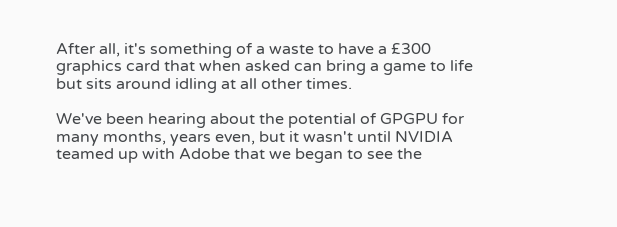After all, it's something of a waste to have a £300 graphics card that when asked can bring a game to life but sits around idling at all other times.

We've been hearing about the potential of GPGPU for many months, years even, but it wasn't until NVIDIA teamed up with Adobe that we began to see the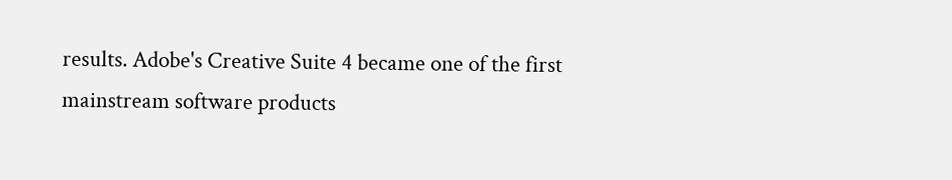results. Adobe's Creative Suite 4 became one of the first mainstream software products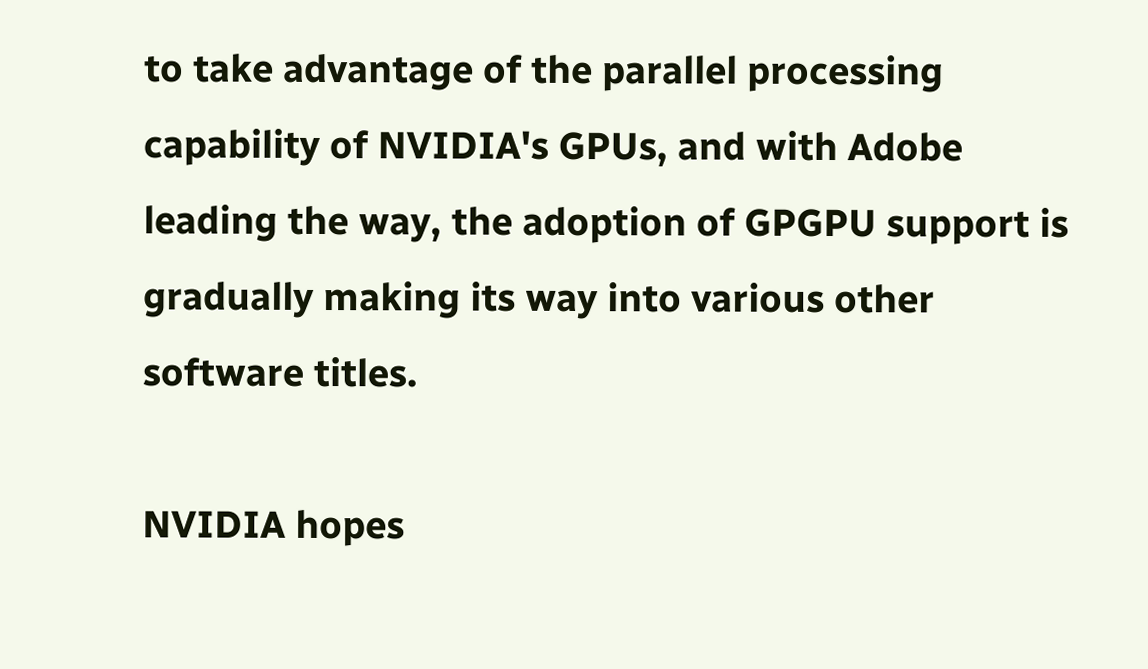to take advantage of the parallel processing capability of NVIDIA's GPUs, and with Adobe leading the way, the adoption of GPGPU support is gradually making its way into various other software titles.

NVIDIA hopes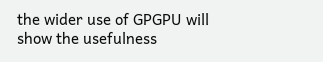the wider use of GPGPU will show the usefulness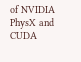of NVIDIA PhysX and CUDA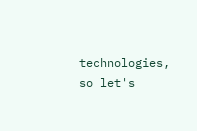technologies, so let's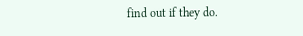find out if they do.